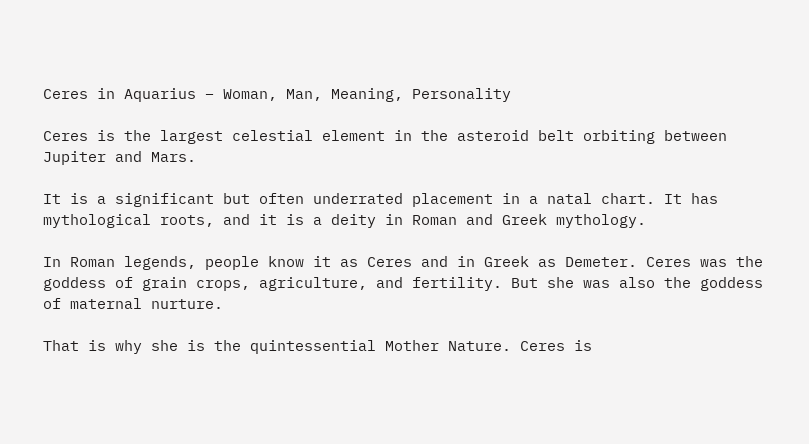Ceres in Aquarius – Woman, Man, Meaning, Personality

Ceres is the largest celestial element in the asteroid belt orbiting between Jupiter and Mars.

It is a significant but often underrated placement in a natal chart. It has mythological roots, and it is a deity in Roman and Greek mythology.

In Roman legends, people know it as Ceres and in Greek as Demeter. Ceres was the goddess of grain crops, agriculture, and fertility. But she was also the goddess of maternal nurture.

That is why she is the quintessential Mother Nature. Ceres is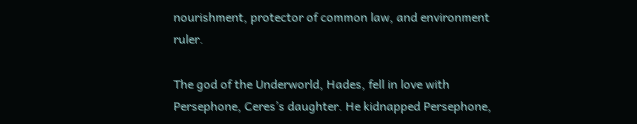nourishment, protector of common law, and environment ruler.

The god of the Underworld, Hades, fell in love with Persephone, Ceres’s daughter. He kidnapped Persephone,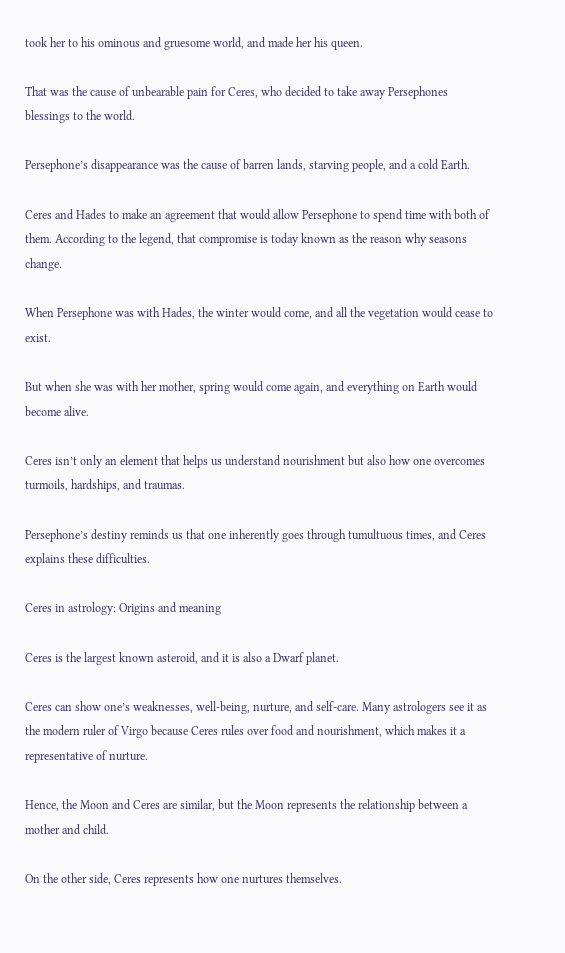took her to his ominous and gruesome world, and made her his queen.

That was the cause of unbearable pain for Ceres, who decided to take away Persephones blessings to the world.

Persephone’s disappearance was the cause of barren lands, starving people, and a cold Earth.

Ceres and Hades to make an agreement that would allow Persephone to spend time with both of them. According to the legend, that compromise is today known as the reason why seasons change.

When Persephone was with Hades, the winter would come, and all the vegetation would cease to exist.

But when she was with her mother, spring would come again, and everything on Earth would become alive.

Ceres isn’t only an element that helps us understand nourishment but also how one overcomes turmoils, hardships, and traumas.

Persephone’s destiny reminds us that one inherently goes through tumultuous times, and Ceres explains these difficulties.

Ceres in astrology: Origins and meaning

Ceres is the largest known asteroid, and it is also a Dwarf planet.

Ceres can show one’s weaknesses, well-being, nurture, and self-care. Many astrologers see it as the modern ruler of Virgo because Ceres rules over food and nourishment, which makes it a representative of nurture.

Hence, the Moon and Ceres are similar, but the Moon represents the relationship between a mother and child.

On the other side, Ceres represents how one nurtures themselves.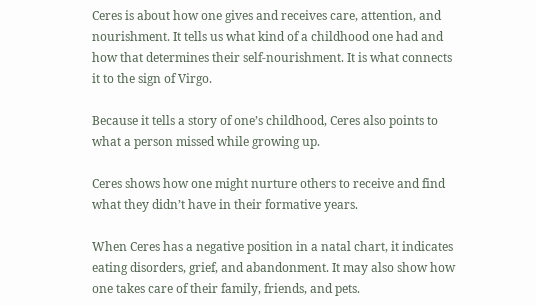Ceres is about how one gives and receives care, attention, and nourishment. It tells us what kind of a childhood one had and how that determines their self-nourishment. It is what connects it to the sign of Virgo.

Because it tells a story of one’s childhood, Ceres also points to what a person missed while growing up.

Ceres shows how one might nurture others to receive and find what they didn’t have in their formative years.

When Ceres has a negative position in a natal chart, it indicates eating disorders, grief, and abandonment. It may also show how one takes care of their family, friends, and pets.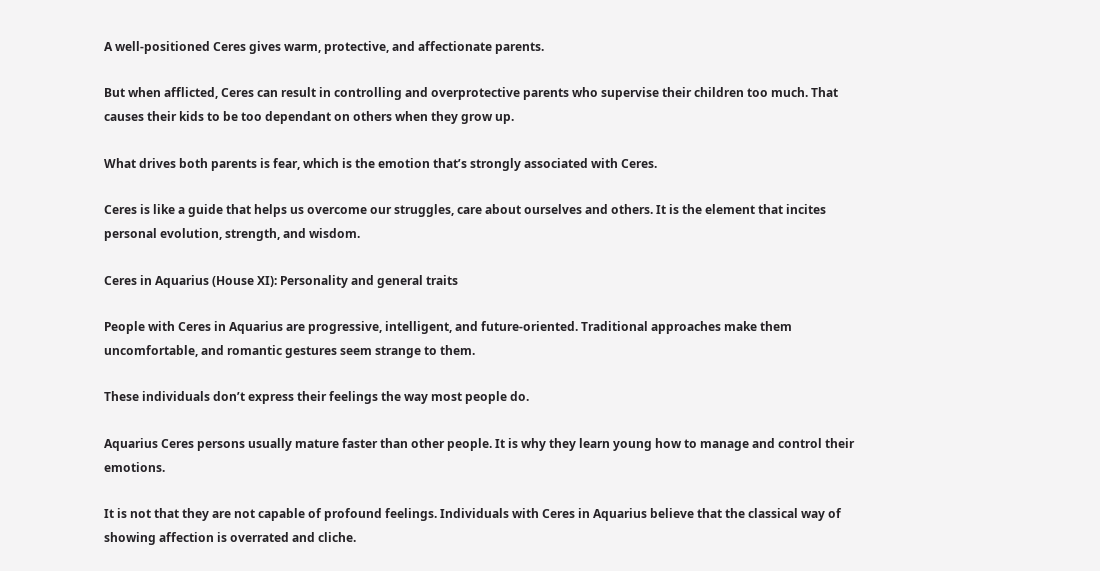A well-positioned Ceres gives warm, protective, and affectionate parents.

But when afflicted, Ceres can result in controlling and overprotective parents who supervise their children too much. That causes their kids to be too dependant on others when they grow up.

What drives both parents is fear, which is the emotion that’s strongly associated with Ceres.

Ceres is like a guide that helps us overcome our struggles, care about ourselves and others. It is the element that incites personal evolution, strength, and wisdom.

Ceres in Aquarius (House XI): Personality and general traits

People with Ceres in Aquarius are progressive, intelligent, and future-oriented. Traditional approaches make them uncomfortable, and romantic gestures seem strange to them.

These individuals don’t express their feelings the way most people do.

Aquarius Ceres persons usually mature faster than other people. It is why they learn young how to manage and control their emotions.

It is not that they are not capable of profound feelings. Individuals with Ceres in Aquarius believe that the classical way of showing affection is overrated and cliche.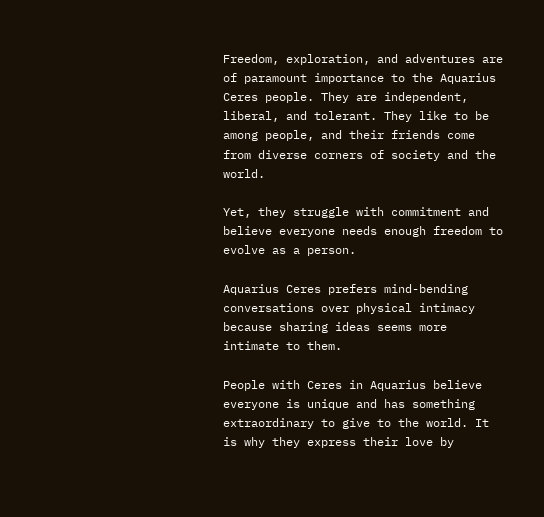Freedom, exploration, and adventures are of paramount importance to the Aquarius Ceres people. They are independent, liberal, and tolerant. They like to be among people, and their friends come from diverse corners of society and the world.

Yet, they struggle with commitment and believe everyone needs enough freedom to evolve as a person.

Aquarius Ceres prefers mind-bending conversations over physical intimacy because sharing ideas seems more intimate to them.

People with Ceres in Aquarius believe everyone is unique and has something extraordinary to give to the world. It is why they express their love by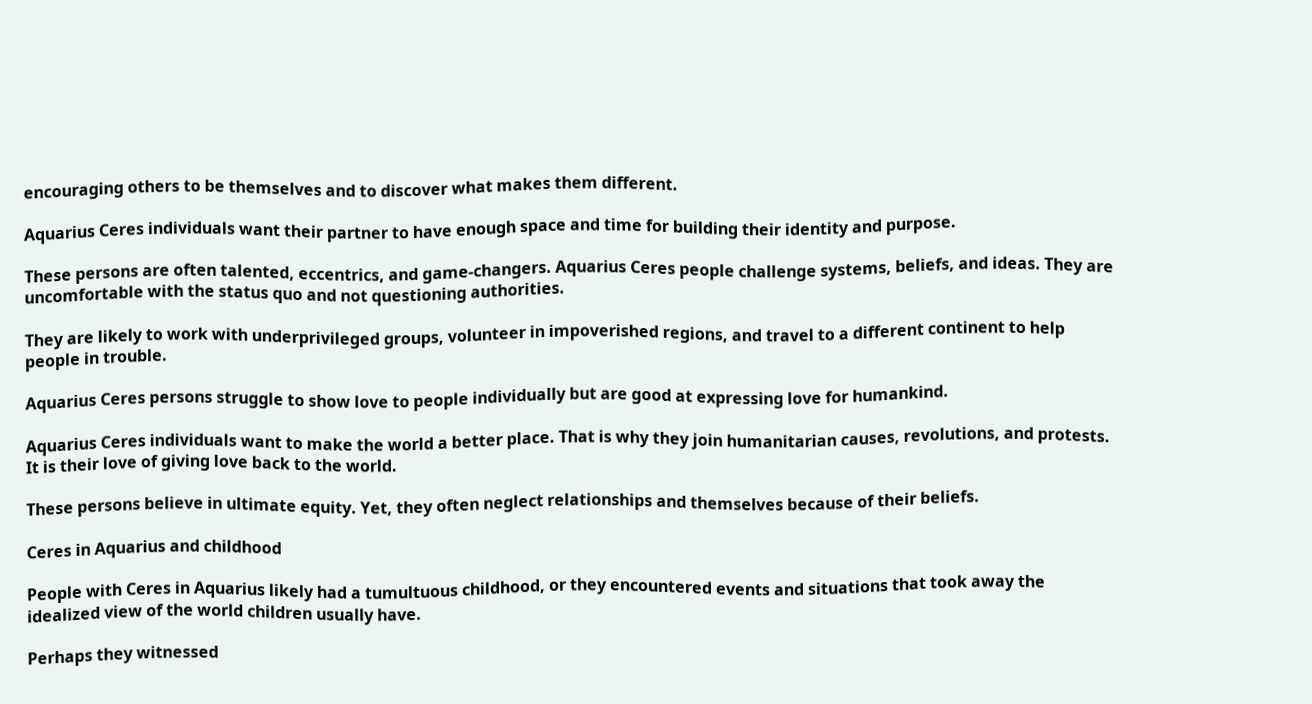encouraging others to be themselves and to discover what makes them different.

Aquarius Ceres individuals want their partner to have enough space and time for building their identity and purpose.

These persons are often talented, eccentrics, and game-changers. Aquarius Ceres people challenge systems, beliefs, and ideas. They are uncomfortable with the status quo and not questioning authorities.

They are likely to work with underprivileged groups, volunteer in impoverished regions, and travel to a different continent to help people in trouble.

Aquarius Ceres persons struggle to show love to people individually but are good at expressing love for humankind.

Aquarius Ceres individuals want to make the world a better place. That is why they join humanitarian causes, revolutions, and protests. It is their love of giving love back to the world.

These persons believe in ultimate equity. Yet, they often neglect relationships and themselves because of their beliefs.

Ceres in Aquarius and childhood

People with Ceres in Aquarius likely had a tumultuous childhood, or they encountered events and situations that took away the idealized view of the world children usually have.

Perhaps they witnessed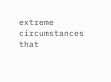extreme circumstances that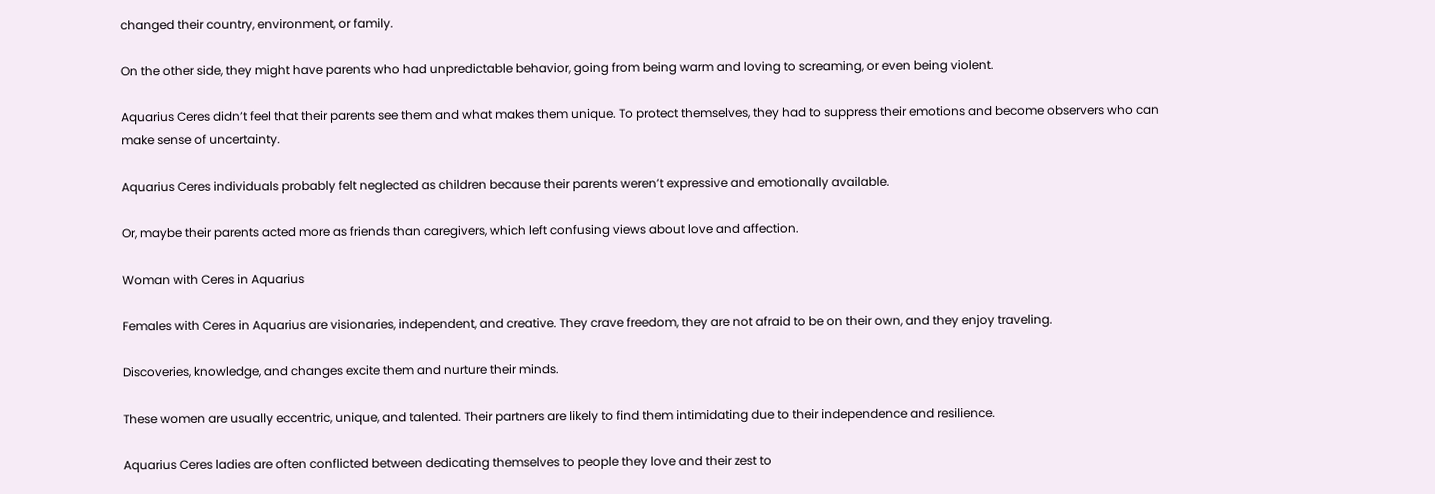changed their country, environment, or family.

On the other side, they might have parents who had unpredictable behavior, going from being warm and loving to screaming, or even being violent.

Aquarius Ceres didn’t feel that their parents see them and what makes them unique. To protect themselves, they had to suppress their emotions and become observers who can make sense of uncertainty.

Aquarius Ceres individuals probably felt neglected as children because their parents weren’t expressive and emotionally available.

Or, maybe their parents acted more as friends than caregivers, which left confusing views about love and affection.

Woman with Ceres in Aquarius

Females with Ceres in Aquarius are visionaries, independent, and creative. They crave freedom, they are not afraid to be on their own, and they enjoy traveling.

Discoveries, knowledge, and changes excite them and nurture their minds.

These women are usually eccentric, unique, and talented. Their partners are likely to find them intimidating due to their independence and resilience.

Aquarius Ceres ladies are often conflicted between dedicating themselves to people they love and their zest to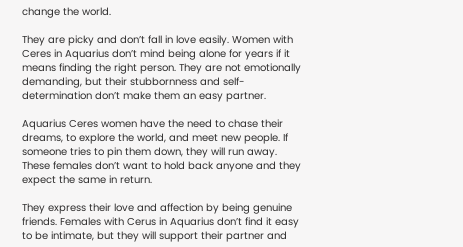change the world.

They are picky and don’t fall in love easily. Women with Ceres in Aquarius don’t mind being alone for years if it means finding the right person. They are not emotionally demanding, but their stubbornness and self-determination don’t make them an easy partner.

Aquarius Ceres women have the need to chase their dreams, to explore the world, and meet new people. If someone tries to pin them down, they will run away. These females don’t want to hold back anyone and they expect the same in return.

They express their love and affection by being genuine friends. Females with Cerus in Aquarius don’t find it easy to be intimate, but they will support their partner and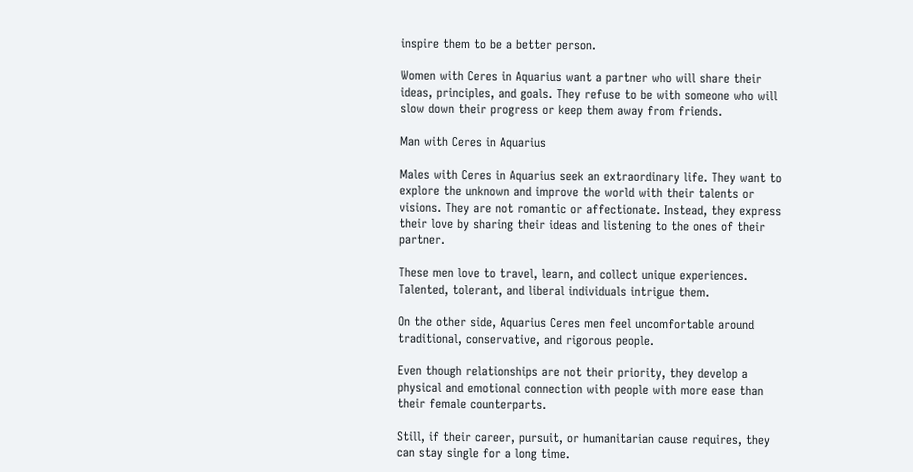inspire them to be a better person.

Women with Ceres in Aquarius want a partner who will share their ideas, principles, and goals. They refuse to be with someone who will slow down their progress or keep them away from friends.

Man with Ceres in Aquarius

Males with Ceres in Aquarius seek an extraordinary life. They want to explore the unknown and improve the world with their talents or visions. They are not romantic or affectionate. Instead, they express their love by sharing their ideas and listening to the ones of their partner.

These men love to travel, learn, and collect unique experiences. Talented, tolerant, and liberal individuals intrigue them.

On the other side, Aquarius Ceres men feel uncomfortable around traditional, conservative, and rigorous people.

Even though relationships are not their priority, they develop a physical and emotional connection with people with more ease than their female counterparts.

Still, if their career, pursuit, or humanitarian cause requires, they can stay single for a long time.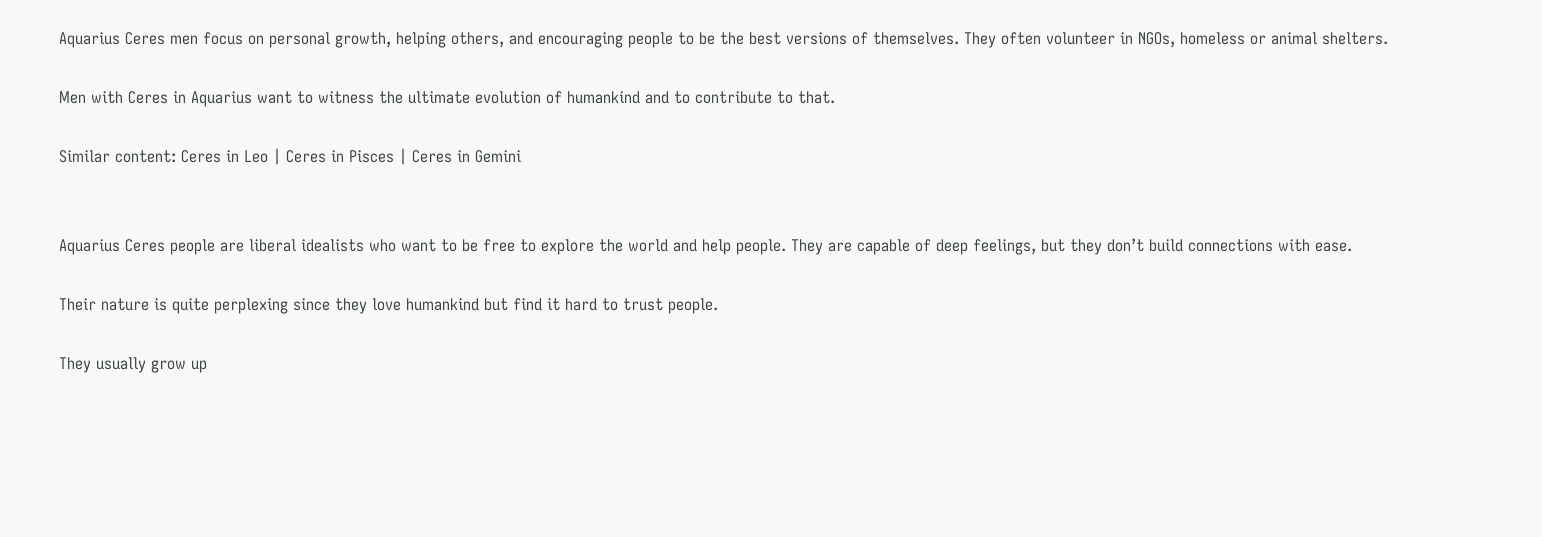Aquarius Ceres men focus on personal growth, helping others, and encouraging people to be the best versions of themselves. They often volunteer in NGOs, homeless or animal shelters.

Men with Ceres in Aquarius want to witness the ultimate evolution of humankind and to contribute to that.

Similar content: Ceres in Leo | Ceres in Pisces | Ceres in Gemini


Aquarius Ceres people are liberal idealists who want to be free to explore the world and help people. They are capable of deep feelings, but they don’t build connections with ease.

Their nature is quite perplexing since they love humankind but find it hard to trust people.

They usually grow up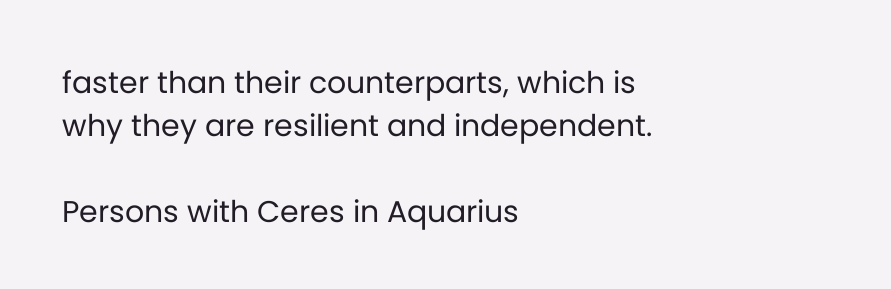faster than their counterparts, which is why they are resilient and independent.

Persons with Ceres in Aquarius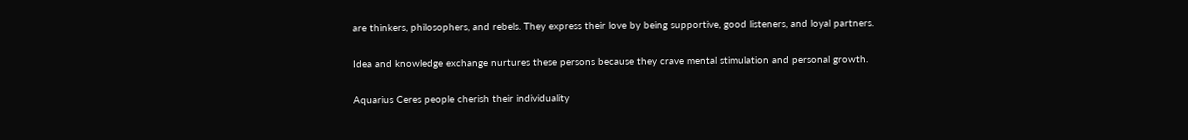are thinkers, philosophers, and rebels. They express their love by being supportive, good listeners, and loyal partners.

Idea and knowledge exchange nurtures these persons because they crave mental stimulation and personal growth.

Aquarius Ceres people cherish their individuality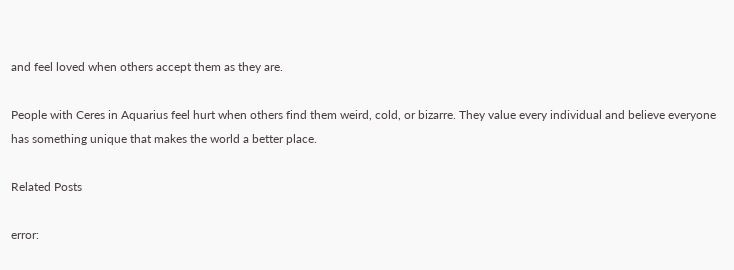and feel loved when others accept them as they are.

People with Ceres in Aquarius feel hurt when others find them weird, cold, or bizarre. They value every individual and believe everyone has something unique that makes the world a better place.

Related Posts

error: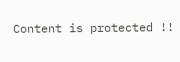Content is protected !!